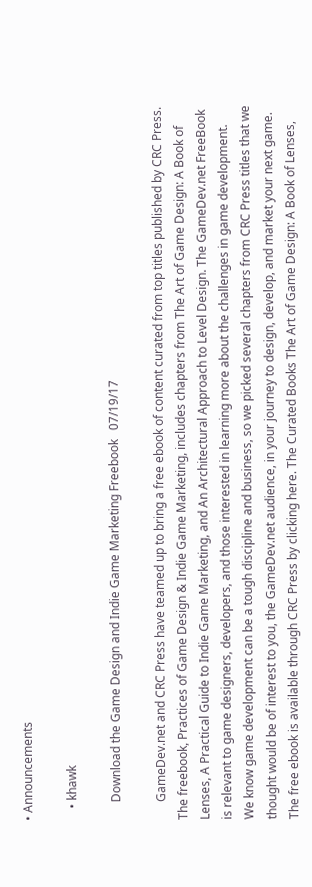• Announcements

    • khawk

      Download the Game Design and Indie Game Marketing Freebook   07/19/17

      GameDev.net and CRC Press have teamed up to bring a free ebook of content curated from top titles published by CRC Press. The freebook, Practices of Game Design & Indie Game Marketing, includes chapters from The Art of Game Design: A Book of Lenses, A Practical Guide to Indie Game Marketing, and An Architectural Approach to Level Design. The GameDev.net FreeBook is relevant to game designers, developers, and those interested in learning more about the challenges in game development. We know game development can be a tough discipline and business, so we picked several chapters from CRC Press titles that we thought would be of interest to you, the GameDev.net audience, in your journey to design, develop, and market your next game. The free ebook is available through CRC Press by clicking here. The Curated Books The Art of Game Design: A Book of Lenses,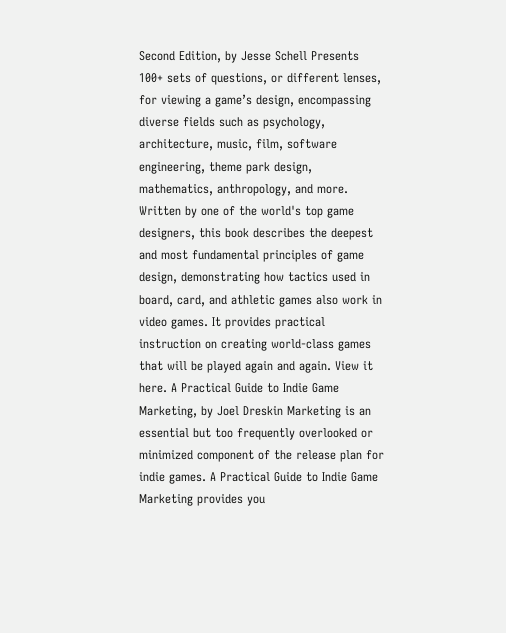Second Edition, by Jesse Schell Presents 100+ sets of questions, or different lenses, for viewing a game’s design, encompassing diverse fields such as psychology, architecture, music, film, software engineering, theme park design, mathematics, anthropology, and more. Written by one of the world's top game designers, this book describes the deepest and most fundamental principles of game design, demonstrating how tactics used in board, card, and athletic games also work in video games. It provides practical instruction on creating world-class games that will be played again and again. View it here. A Practical Guide to Indie Game Marketing, by Joel Dreskin Marketing is an essential but too frequently overlooked or minimized component of the release plan for indie games. A Practical Guide to Indie Game Marketing provides you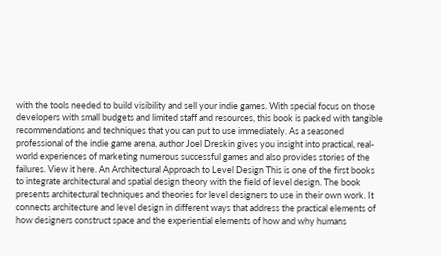with the tools needed to build visibility and sell your indie games. With special focus on those developers with small budgets and limited staff and resources, this book is packed with tangible recommendations and techniques that you can put to use immediately. As a seasoned professional of the indie game arena, author Joel Dreskin gives you insight into practical, real-world experiences of marketing numerous successful games and also provides stories of the failures. View it here. An Architectural Approach to Level Design This is one of the first books to integrate architectural and spatial design theory with the field of level design. The book presents architectural techniques and theories for level designers to use in their own work. It connects architecture and level design in different ways that address the practical elements of how designers construct space and the experiential elements of how and why humans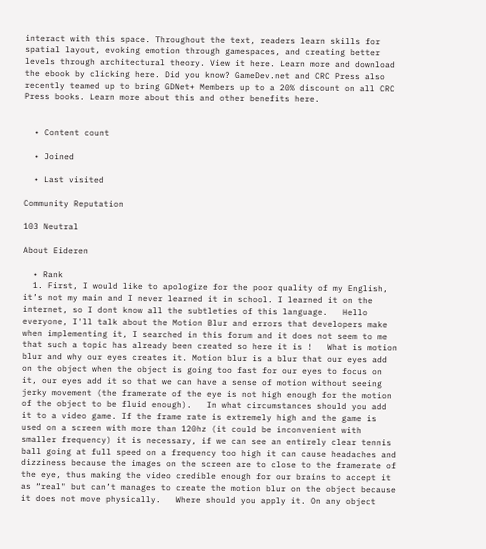interact with this space. Throughout the text, readers learn skills for spatial layout, evoking emotion through gamespaces, and creating better levels through architectural theory. View it here. Learn more and download the ebook by clicking here. Did you know? GameDev.net and CRC Press also recently teamed up to bring GDNet+ Members up to a 20% discount on all CRC Press books. Learn more about this and other benefits here.


  • Content count

  • Joined

  • Last visited

Community Reputation

103 Neutral

About Eideren

  • Rank
  1. First, I would like to apologize for the poor quality of my English, it’s not my main and I never learned it in school. I learned it on the internet, so I dont know all the subtleties of this language.   Hello everyone, I'll talk about the Motion Blur and errors that developers make when implementing it, I searched in this forum and it does not seem to me that such a topic has already been created so here it is !   What is motion blur and why our eyes creates it. Motion blur is a blur that our eyes add on the object when the object is going too fast for our eyes to focus on it, our eyes add it so that we can have a sense of motion without seeing jerky movement (the framerate of the eye is not high enough for the motion of the object to be fluid enough).   In what circumstances should you add it to a video game. If the frame rate is extremely high and the game is used on a screen with more than 120hz (it could be inconvenient with smaller frequency) it is necessary, if we can see an entirely clear tennis ball going at full speed on a frequency too high it can cause headaches and dizziness because the images on the screen are to close to the framerate of the eye, thus making the video credible enough for our brains to accept it as “real" but can’t manages to create the motion blur on the object because it does not move physically.   Where should you apply it. On any object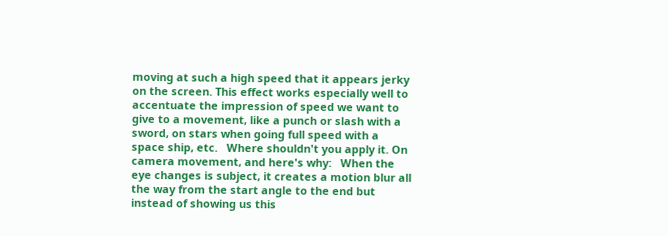moving at such a high speed that it appears jerky on the screen. This effect works especially well to accentuate the impression of speed we want to give to a movement, like a punch or slash with a sword, on stars when going full speed with a space ship, etc.   Where shouldn't you apply it. On camera movement, and here's why:   When the eye changes is subject, it creates a motion blur all the way from the start angle to the end but instead of showing us this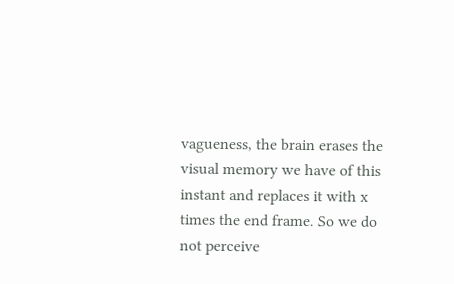vagueness, the brain erases the visual memory we have of this instant and replaces it with x times the end frame. So we do not perceive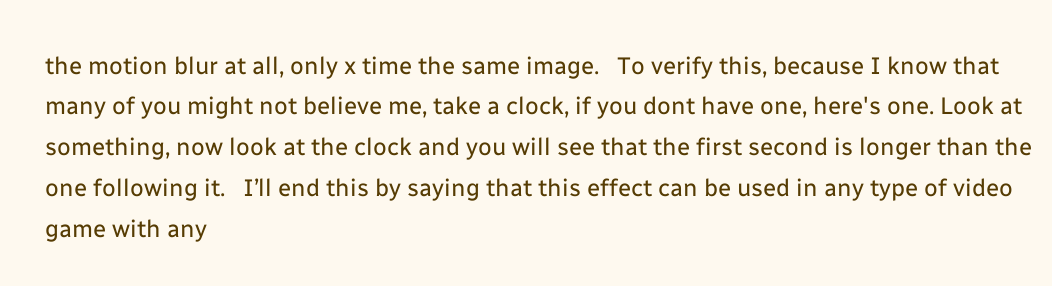the motion blur at all, only x time the same image.   To verify this, because I know that many of you might not believe me, take a clock, if you dont have one, here's one. Look at something, now look at the clock and you will see that the first second is longer than the one following it.   I’ll end this by saying that this effect can be used in any type of video game with any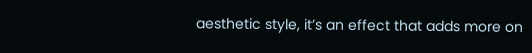aesthetic style, it’s an effect that adds more on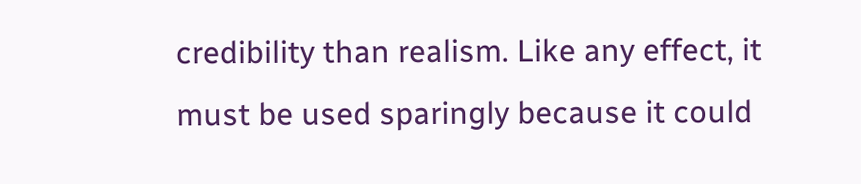credibility than realism. Like any effect, it must be used sparingly because it could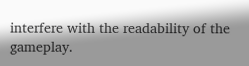interfere with the readability of the gameplay.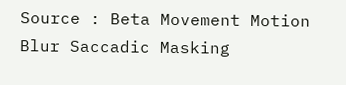Source : Beta Movement Motion Blur Saccadic Masking